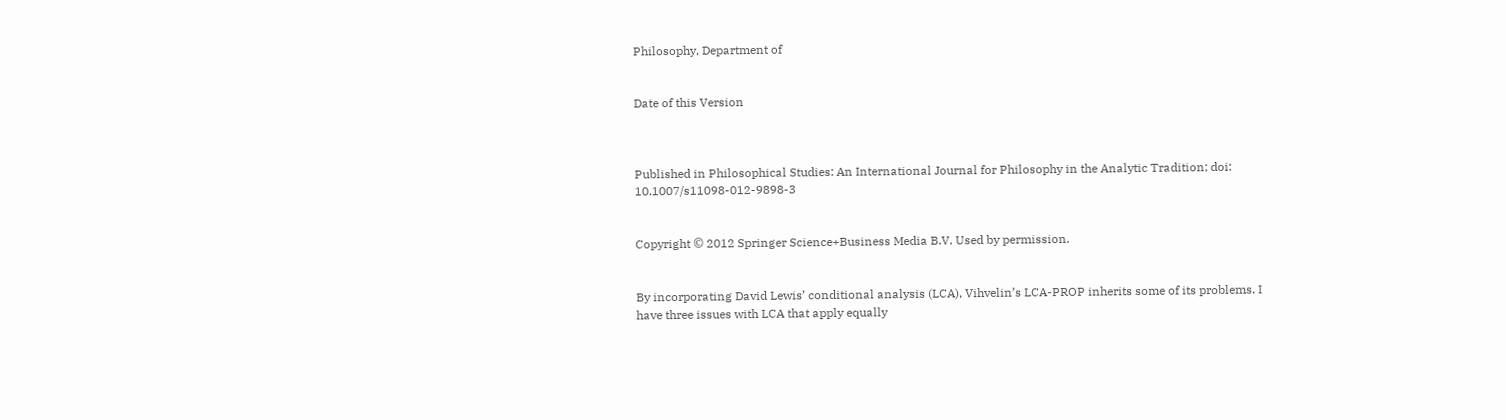Philosophy, Department of


Date of this Version



Published in Philosophical Studies: An International Journal for Philosophy in the Analytic Tradition; doi: 10.1007/s11098-012-9898-3


Copyright © 2012 Springer Science+Business Media B.V. Used by permission.


By incorporating David Lewis’ conditional analysis (LCA), Vihvelin’s LCA-PROP inherits some of its problems. I have three issues with LCA that apply equally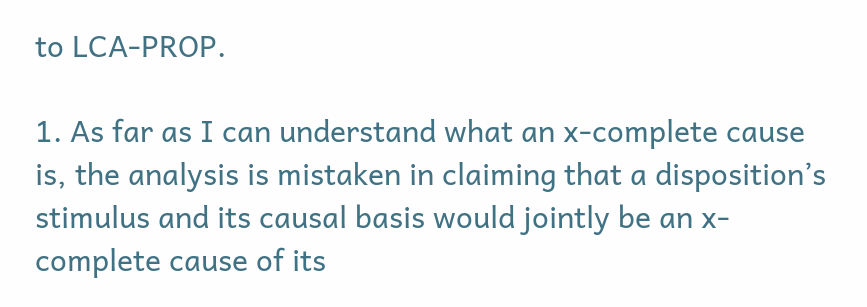to LCA-PROP.

1. As far as I can understand what an x-complete cause is, the analysis is mistaken in claiming that a disposition’s stimulus and its causal basis would jointly be an x-complete cause of its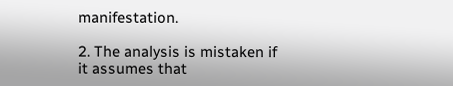manifestation.

2. The analysis is mistaken if it assumes that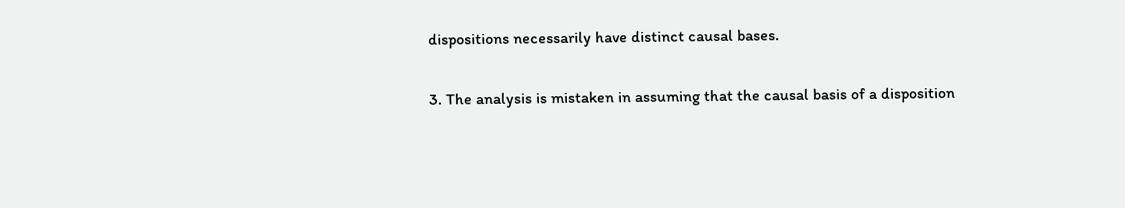dispositions necessarily have distinct causal bases.

3. The analysis is mistaken in assuming that the causal basis of a disposition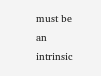must be an intrinsic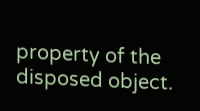property of the disposed object.